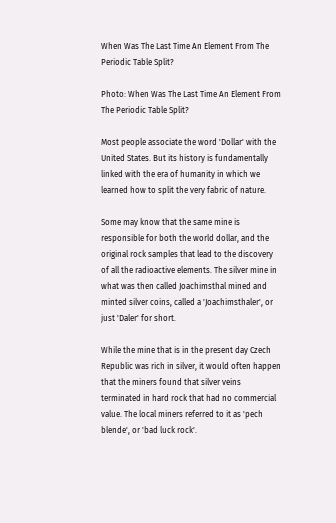When Was The Last Time An Element From The Periodic Table Split?

Photo: When Was The Last Time An Element From The Periodic Table Split?

Most people associate the word 'Dollar' with the United States. But its history is fundamentally linked with the era of humanity in which we learned how to split the very fabric of nature.

Some may know that the same mine is responsible for both the world dollar, and the original rock samples that lead to the discovery of all the radioactive elements. The silver mine in what was then called Joachimsthal mined and minted silver coins, called a 'Joachimsthaler', or just 'Daler' for short.

While the mine that is in the present day Czech Republic was rich in silver, it would often happen that the miners found that silver veins terminated in hard rock that had no commercial value. The local miners referred to it as 'pech blende', or 'bad luck rock'.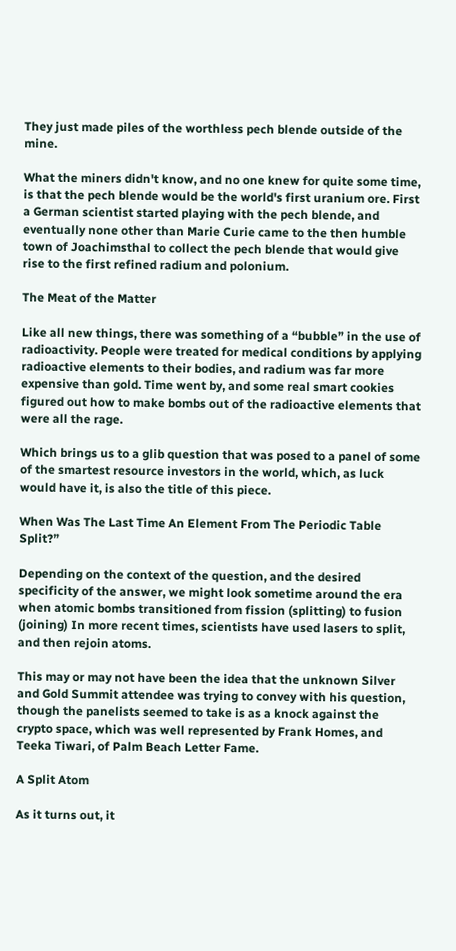They just made piles of the worthless pech blende outside of the mine.

What the miners didn't know, and no one knew for quite some time, is that the pech blende would be the world's first uranium ore. First a German scientist started playing with the pech blende, and eventually none other than Marie Curie came to the then humble town of Joachimsthal to collect the pech blende that would give rise to the first refined radium and polonium.

The Meat of the Matter

Like all new things, there was something of a “bubble” in the use of radioactivity. People were treated for medical conditions by applying radioactive elements to their bodies, and radium was far more expensive than gold. Time went by, and some real smart cookies figured out how to make bombs out of the radioactive elements that were all the rage.

Which brings us to a glib question that was posed to a panel of some of the smartest resource investors in the world, which, as luck would have it, is also the title of this piece.

When Was The Last Time An Element From The Periodic Table Split?”

Depending on the context of the question, and the desired specificity of the answer, we might look sometime around the era when atomic bombs transitioned from fission (splitting) to fusion (joining) In more recent times, scientists have used lasers to split, and then rejoin atoms.

This may or may not have been the idea that the unknown Silver and Gold Summit attendee was trying to convey with his question, though the panelists seemed to take is as a knock against the crypto space, which was well represented by Frank Homes, and Teeka Tiwari, of Palm Beach Letter Fame.

A Split Atom

As it turns out, it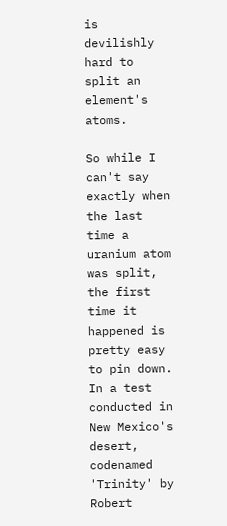is devilishly hard to split an element's atoms.

So while I can't say exactly when the last time a uranium atom was split, the first time it happened is pretty easy to pin down. In a test conducted in New Mexico's desert, codenamed 'Trinity' by Robert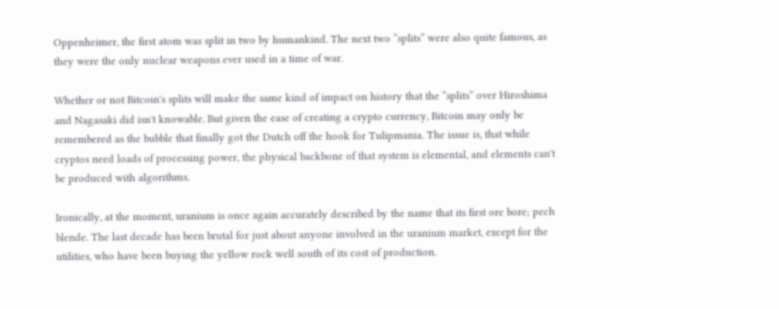Oppenheimer, the first atom was split in two by humankind. The next two “splits” were also quite famous, as they were the only nuclear weapons ever used in a time of war.

Whether or not Bitcoin's splits will make the same kind of impact on history that the “splits” over Hiroshima and Nagasaki did isn't knowable. But given the ease of creating a crypto currency, Bitcoin may only be remembered as the bubble that finally got the Dutch off the hook for Tulipmania. The issue is, that while cryptos need loads of processing power, the physical backbone of that system is elemental, and elements can't be produced with algorithms.

Ironically, at the moment, uranium is once again accurately described by the name that its first ore bore; pech blende. The last decade has been brutal for just about anyone involved in the uranium market, except for the utilities, who have been buying the yellow rock well south of its cost of production.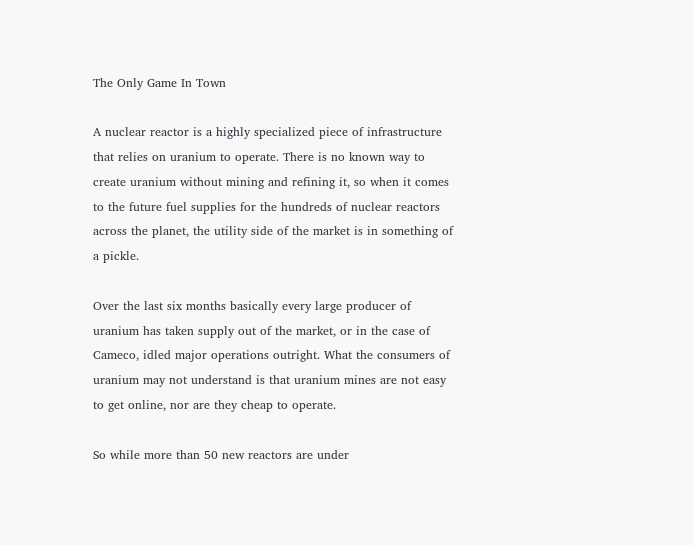The Only Game In Town

A nuclear reactor is a highly specialized piece of infrastructure that relies on uranium to operate. There is no known way to create uranium without mining and refining it, so when it comes to the future fuel supplies for the hundreds of nuclear reactors across the planet, the utility side of the market is in something of a pickle.

Over the last six months basically every large producer of uranium has taken supply out of the market, or in the case of Cameco, idled major operations outright. What the consumers of uranium may not understand is that uranium mines are not easy to get online, nor are they cheap to operate.

So while more than 50 new reactors are under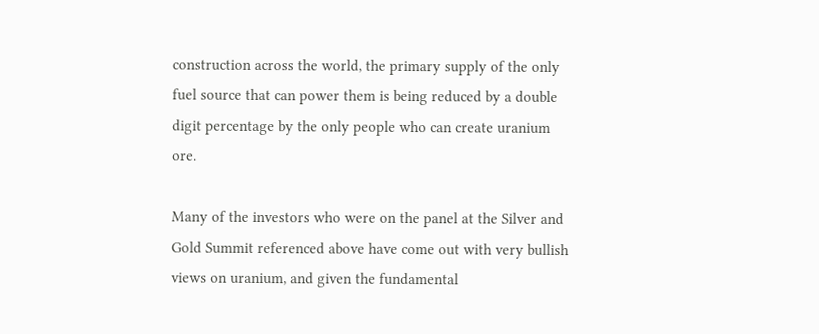construction across the world, the primary supply of the only fuel source that can power them is being reduced by a double digit percentage by the only people who can create uranium ore.

Many of the investors who were on the panel at the Silver and Gold Summit referenced above have come out with very bullish views on uranium, and given the fundamental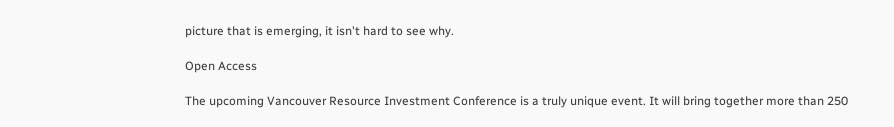picture that is emerging, it isn't hard to see why.

Open Access

The upcoming Vancouver Resource Investment Conference is a truly unique event. It will bring together more than 250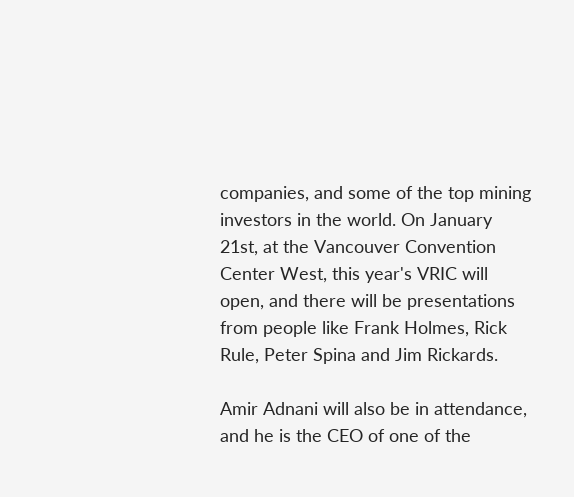companies, and some of the top mining investors in the world. On January 21st, at the Vancouver Convention Center West, this year's VRIC will open, and there will be presentations from people like Frank Holmes, Rick Rule, Peter Spina and Jim Rickards.

Amir Adnani will also be in attendance, and he is the CEO of one of the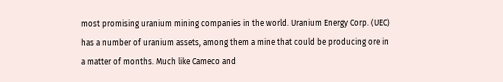most promising uranium mining companies in the world. Uranium Energy Corp. (UEC) has a number of uranium assets, among them a mine that could be producing ore in a matter of months. Much like Cameco and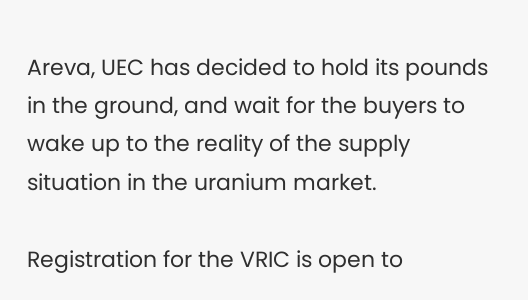Areva, UEC has decided to hold its pounds in the ground, and wait for the buyers to wake up to the reality of the supply situation in the uranium market.

Registration for the VRIC is open to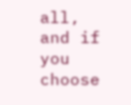all, and if you choose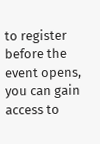to register before the event opens, you can gain access to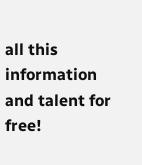all this information and talent for free!